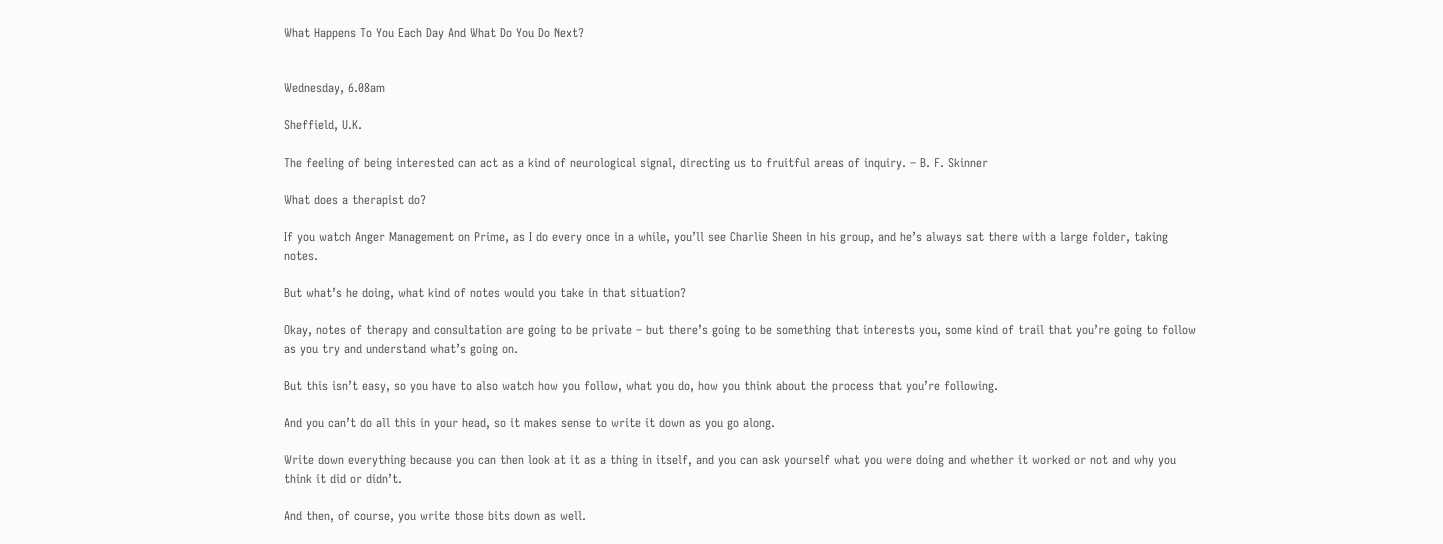What Happens To You Each Day And What Do You Do Next?


Wednesday, 6.08am

Sheffield, U.K.

The feeling of being interested can act as a kind of neurological signal, directing us to fruitful areas of inquiry. – B. F. Skinner

What does a therapist do?

If you watch Anger Management on Prime, as I do every once in a while, you’ll see Charlie Sheen in his group, and he’s always sat there with a large folder, taking notes.

But what’s he doing, what kind of notes would you take in that situation?

Okay, notes of therapy and consultation are going to be private – but there’s going to be something that interests you, some kind of trail that you’re going to follow as you try and understand what’s going on.

But this isn’t easy, so you have to also watch how you follow, what you do, how you think about the process that you’re following.

And you can’t do all this in your head, so it makes sense to write it down as you go along.

Write down everything because you can then look at it as a thing in itself, and you can ask yourself what you were doing and whether it worked or not and why you think it did or didn’t.

And then, of course, you write those bits down as well.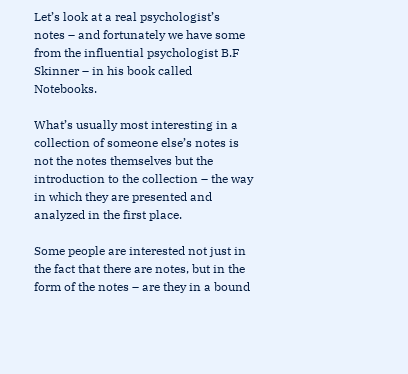Let’s look at a real psychologist’s notes – and fortunately we have some from the influential psychologist B.F Skinner – in his book called Notebooks.

What’s usually most interesting in a collection of someone else’s notes is not the notes themselves but the introduction to the collection – the way in which they are presented and analyzed in the first place.

Some people are interested not just in the fact that there are notes, but in the form of the notes – are they in a bound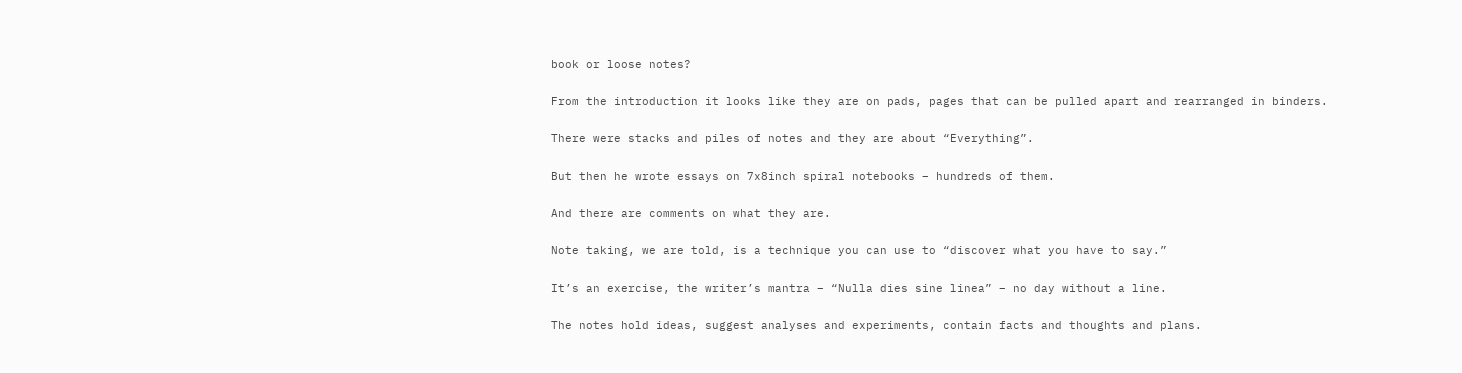book or loose notes?

From the introduction it looks like they are on pads, pages that can be pulled apart and rearranged in binders.

There were stacks and piles of notes and they are about “Everything”.

But then he wrote essays on 7x8inch spiral notebooks – hundreds of them.

And there are comments on what they are.

Note taking, we are told, is a technique you can use to “discover what you have to say.”

It’s an exercise, the writer’s mantra – “Nulla dies sine linea” – no day without a line.

The notes hold ideas, suggest analyses and experiments, contain facts and thoughts and plans.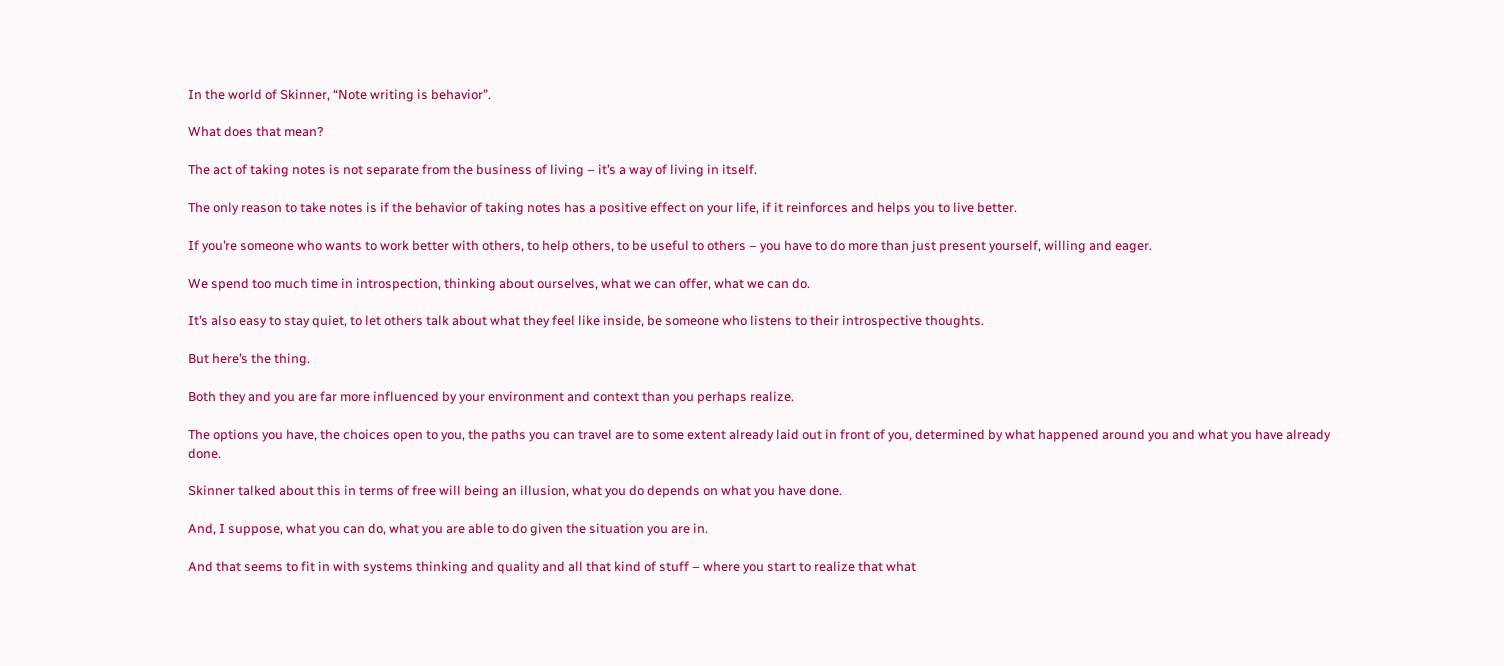In the world of Skinner, “Note writing is behavior”.

What does that mean?

The act of taking notes is not separate from the business of living – it’s a way of living in itself.

The only reason to take notes is if the behavior of taking notes has a positive effect on your life, if it reinforces and helps you to live better.

If you’re someone who wants to work better with others, to help others, to be useful to others – you have to do more than just present yourself, willing and eager.

We spend too much time in introspection, thinking about ourselves, what we can offer, what we can do.

It’s also easy to stay quiet, to let others talk about what they feel like inside, be someone who listens to their introspective thoughts.

But here’s the thing.

Both they and you are far more influenced by your environment and context than you perhaps realize.

The options you have, the choices open to you, the paths you can travel are to some extent already laid out in front of you, determined by what happened around you and what you have already done.

Skinner talked about this in terms of free will being an illusion, what you do depends on what you have done.

And, I suppose, what you can do, what you are able to do given the situation you are in.

And that seems to fit in with systems thinking and quality and all that kind of stuff – where you start to realize that what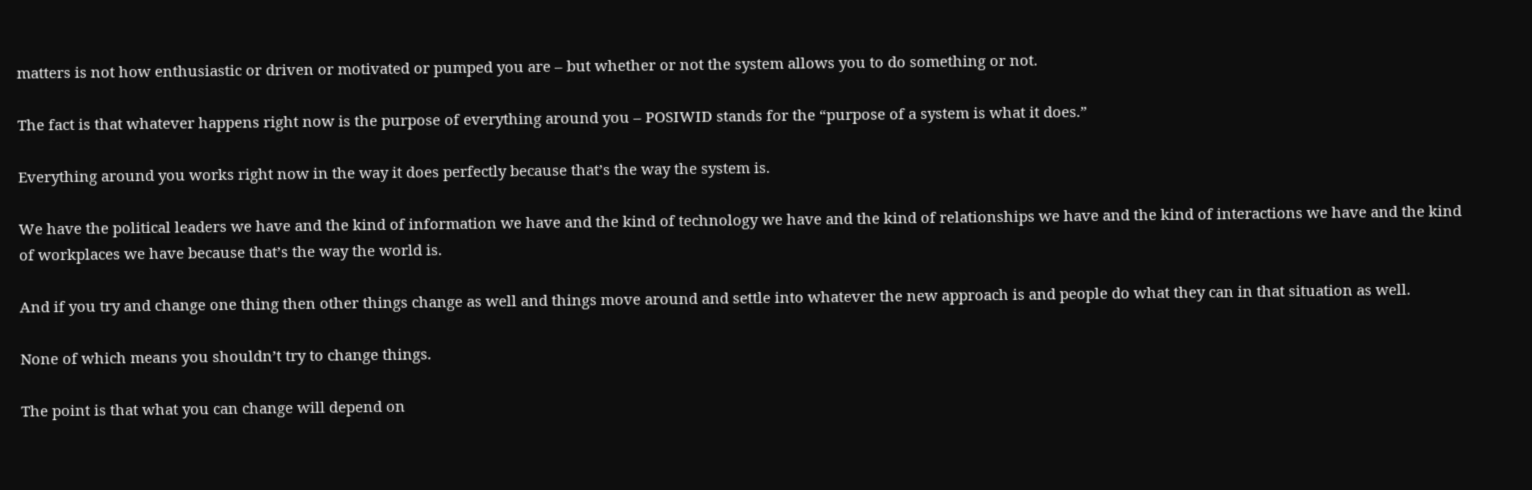matters is not how enthusiastic or driven or motivated or pumped you are – but whether or not the system allows you to do something or not.

The fact is that whatever happens right now is the purpose of everything around you – POSIWID stands for the “purpose of a system is what it does.”

Everything around you works right now in the way it does perfectly because that’s the way the system is.

We have the political leaders we have and the kind of information we have and the kind of technology we have and the kind of relationships we have and the kind of interactions we have and the kind of workplaces we have because that’s the way the world is.

And if you try and change one thing then other things change as well and things move around and settle into whatever the new approach is and people do what they can in that situation as well.

None of which means you shouldn’t try to change things.

The point is that what you can change will depend on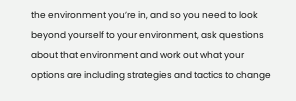the environment you’re in, and so you need to look beyond yourself to your environment, ask questions about that environment and work out what your options are including strategies and tactics to change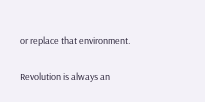or replace that environment.

Revolution is always an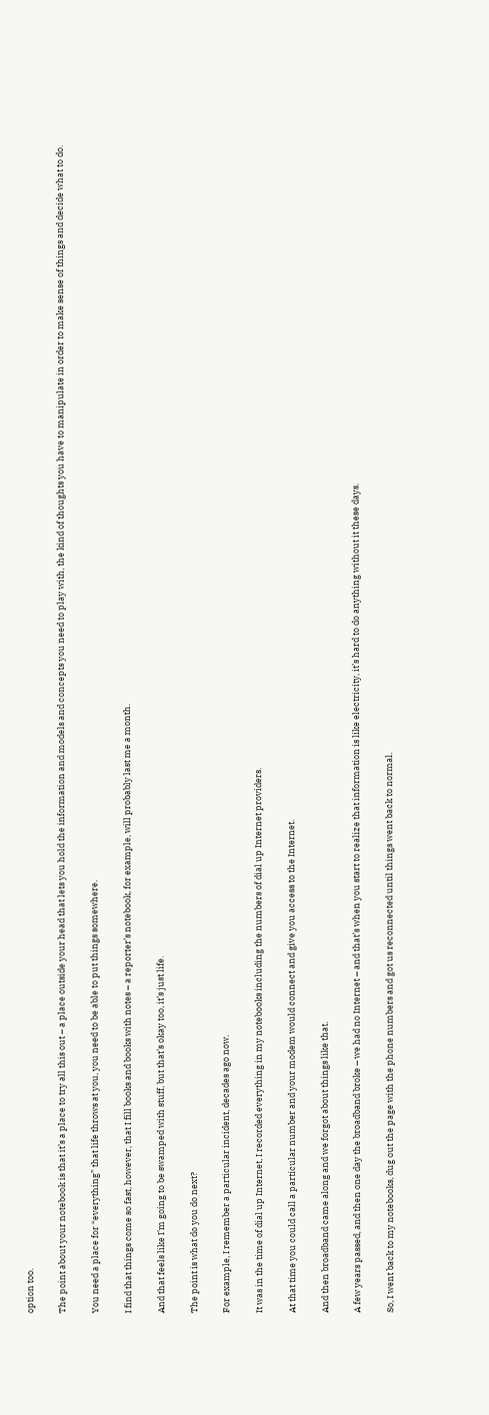option too.

The point about your notebook is that it’s a place to try all this out – a place outside your head that lets you hold the information and models and concepts you need to play with, the kind of thoughts you have to manipulate in order to make sense of things and decide what to do.

You need a place for “everything” that life throws at you, you need to be able to put things somewhere.

I find that things come so fast, however, that I fill books and books with notes – a reporter’s notebook, for example, will probably last me a month.

And that feels like I’m going to be swamped with stuff, but that’s okay too, it’s just life.

The point is what do you do next?

For example, I remember a particular incident, decades ago now.

It was in the time of dial up Internet, I recorded everything in my notebooks including the numbers of dial up Internet providers.

At that time you could call a particular number and your modem would connect and give you access to the Internet.

And then broadband came along and we forgot about things like that.

A few years passed, and then one day the broadband broke – we had no Internet – and that’s when you start to realize that information is like electricity, it’s hard to do anything without it these days.

So, I went back to my notebooks, dug out the page with the phone numbers and got us reconnected until things went back to normal.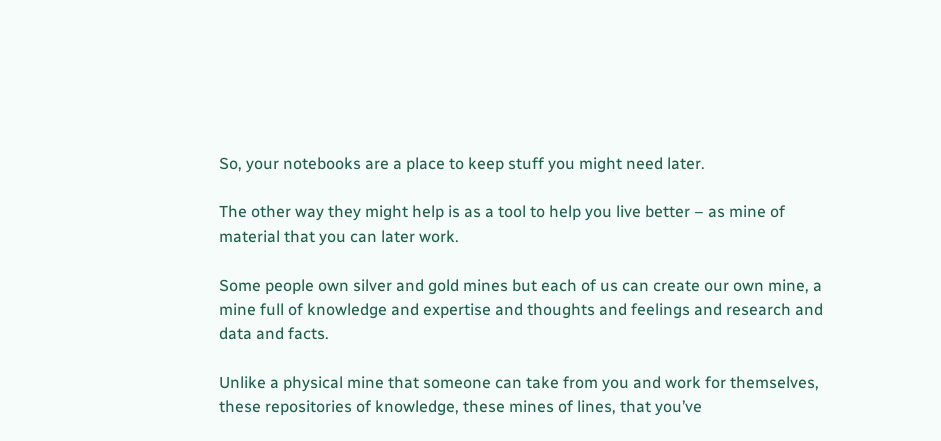So, your notebooks are a place to keep stuff you might need later.

The other way they might help is as a tool to help you live better – as mine of material that you can later work.

Some people own silver and gold mines but each of us can create our own mine, a mine full of knowledge and expertise and thoughts and feelings and research and data and facts.

Unlike a physical mine that someone can take from you and work for themselves, these repositories of knowledge, these mines of lines, that you’ve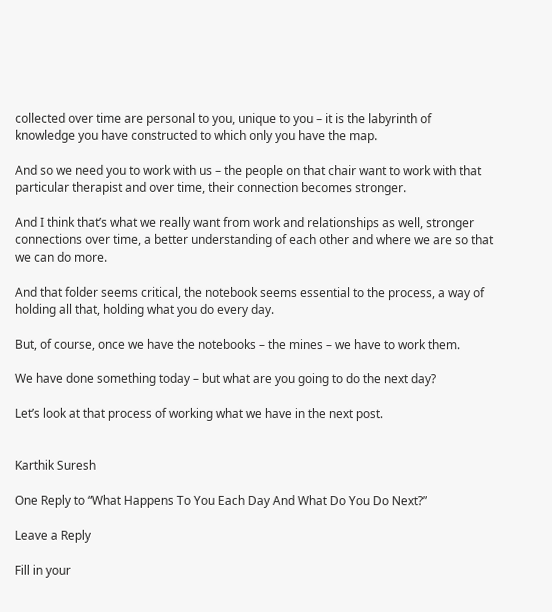collected over time are personal to you, unique to you – it is the labyrinth of knowledge you have constructed to which only you have the map.

And so we need you to work with us – the people on that chair want to work with that particular therapist and over time, their connection becomes stronger.

And I think that’s what we really want from work and relationships as well, stronger connections over time, a better understanding of each other and where we are so that we can do more.

And that folder seems critical, the notebook seems essential to the process, a way of holding all that, holding what you do every day.

But, of course, once we have the notebooks – the mines – we have to work them.

We have done something today – but what are you going to do the next day?

Let’s look at that process of working what we have in the next post.


Karthik Suresh

One Reply to “What Happens To You Each Day And What Do You Do Next?”

Leave a Reply

Fill in your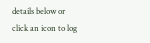details below or click an icon to log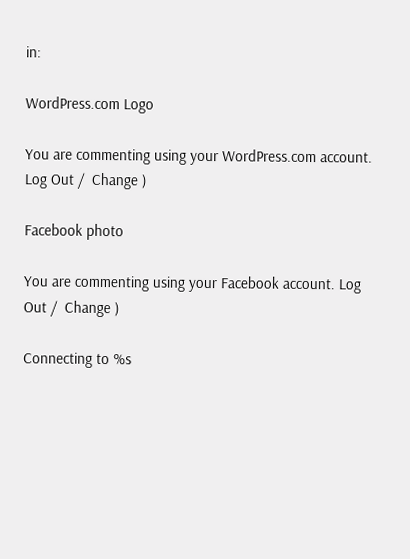in:

WordPress.com Logo

You are commenting using your WordPress.com account. Log Out /  Change )

Facebook photo

You are commenting using your Facebook account. Log Out /  Change )

Connecting to %s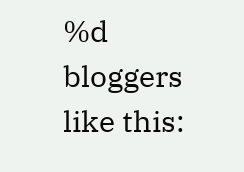%d bloggers like this: